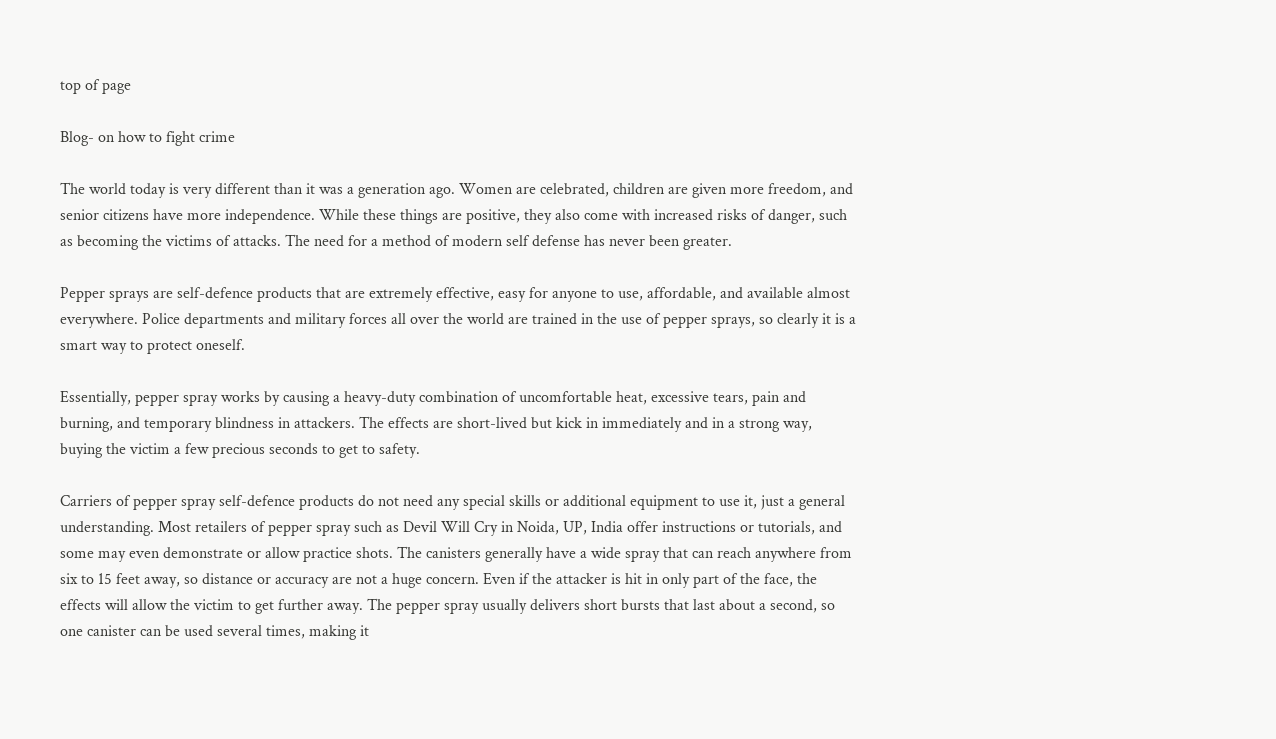top of page

Blog- on how to fight crime

The world today is very different than it was a generation ago. Women are celebrated, children are given more freedom, and senior citizens have more independence. While these things are positive, they also come with increased risks of danger, such as becoming the victims of attacks. The need for a method of modern self defense has never been greater.

Pepper sprays are self-defence products that are extremely effective, easy for anyone to use, affordable, and available almost everywhere. Police departments and military forces all over the world are trained in the use of pepper sprays, so clearly it is a smart way to protect oneself.

Essentially, pepper spray works by causing a heavy-duty combination of uncomfortable heat, excessive tears, pain and burning, and temporary blindness in attackers. The effects are short-lived but kick in immediately and in a strong way, buying the victim a few precious seconds to get to safety.

Carriers of pepper spray self-defence products do not need any special skills or additional equipment to use it, just a general understanding. Most retailers of pepper spray such as Devil Will Cry in Noida, UP, India offer instructions or tutorials, and some may even demonstrate or allow practice shots. The canisters generally have a wide spray that can reach anywhere from six to 15 feet away, so distance or accuracy are not a huge concern. Even if the attacker is hit in only part of the face, the effects will allow the victim to get further away. The pepper spray usually delivers short bursts that last about a second, so one canister can be used several times, making it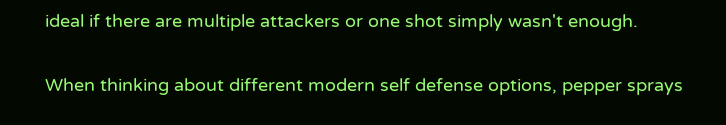ideal if there are multiple attackers or one shot simply wasn't enough.

When thinking about different modern self defense options, pepper sprays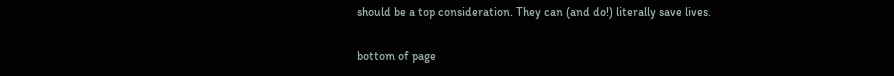should be a top consideration. They can (and do!) literally save lives.

bottom of page